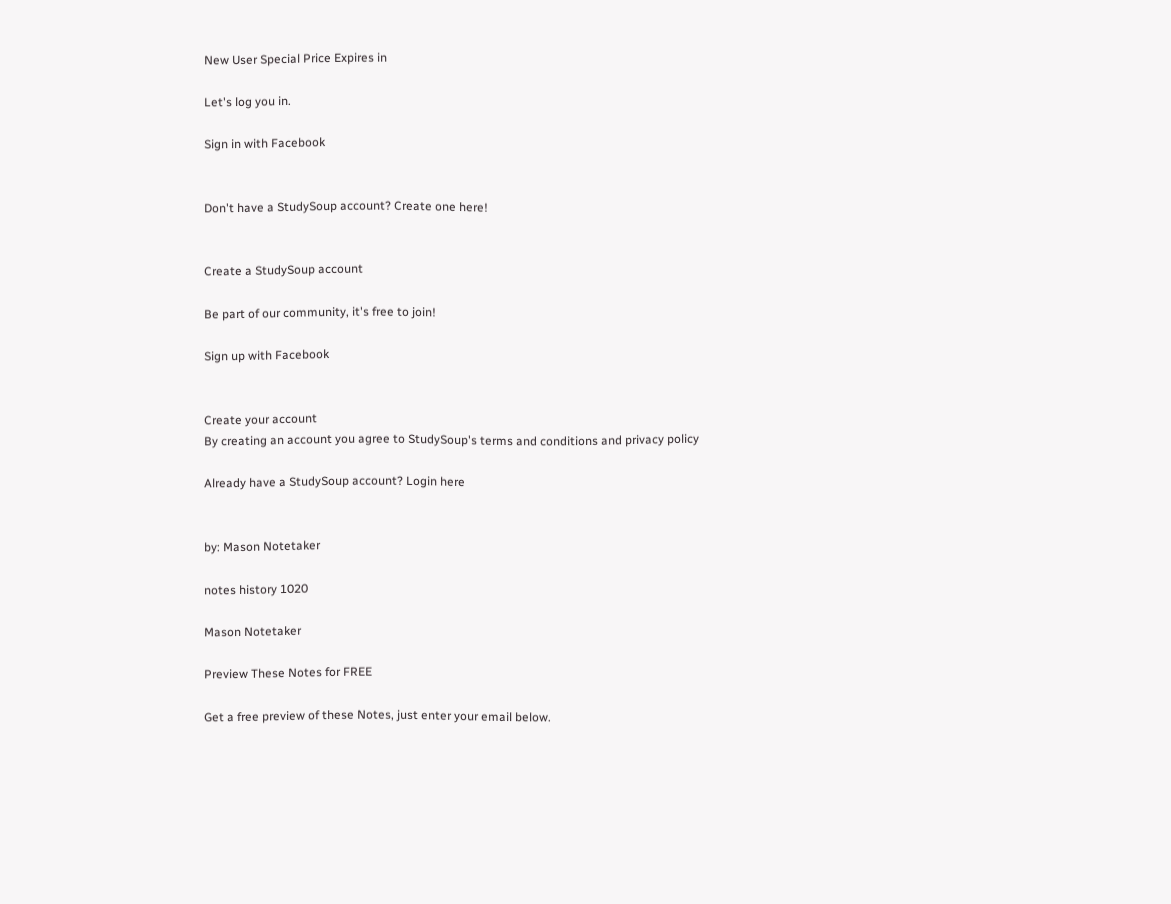New User Special Price Expires in

Let's log you in.

Sign in with Facebook


Don't have a StudySoup account? Create one here!


Create a StudySoup account

Be part of our community, it's free to join!

Sign up with Facebook


Create your account
By creating an account you agree to StudySoup's terms and conditions and privacy policy

Already have a StudySoup account? Login here


by: Mason Notetaker

notes history 1020

Mason Notetaker

Preview These Notes for FREE

Get a free preview of these Notes, just enter your email below.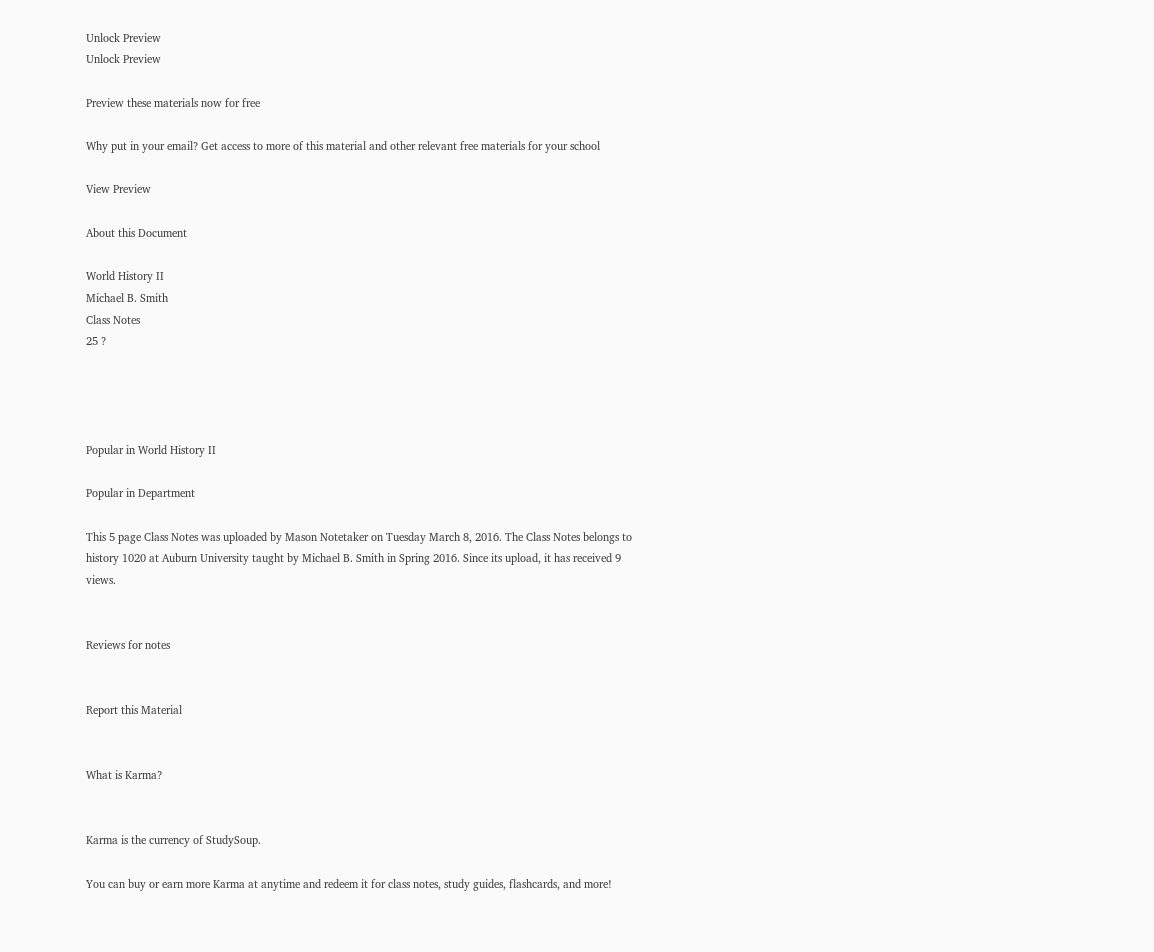Unlock Preview
Unlock Preview

Preview these materials now for free

Why put in your email? Get access to more of this material and other relevant free materials for your school

View Preview

About this Document

World History II
Michael B. Smith
Class Notes
25 ?




Popular in World History II

Popular in Department

This 5 page Class Notes was uploaded by Mason Notetaker on Tuesday March 8, 2016. The Class Notes belongs to history 1020 at Auburn University taught by Michael B. Smith in Spring 2016. Since its upload, it has received 9 views.


Reviews for notes


Report this Material


What is Karma?


Karma is the currency of StudySoup.

You can buy or earn more Karma at anytime and redeem it for class notes, study guides, flashcards, and more!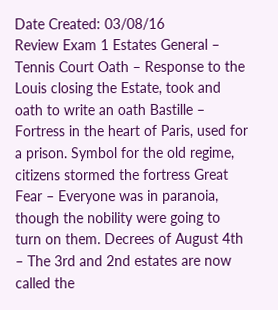Date Created: 03/08/16
Review Exam 1 Estates General – Tennis Court Oath – Response to the Louis closing the Estate, took and oath to write an oath Bastille – Fortress in the heart of Paris, used for a prison. Symbol for the old regime, citizens stormed the fortress Great Fear – Everyone was in paranoia, though the nobility were going to turn on them. Decrees of August 4th – The 3rd and 2nd estates are now called the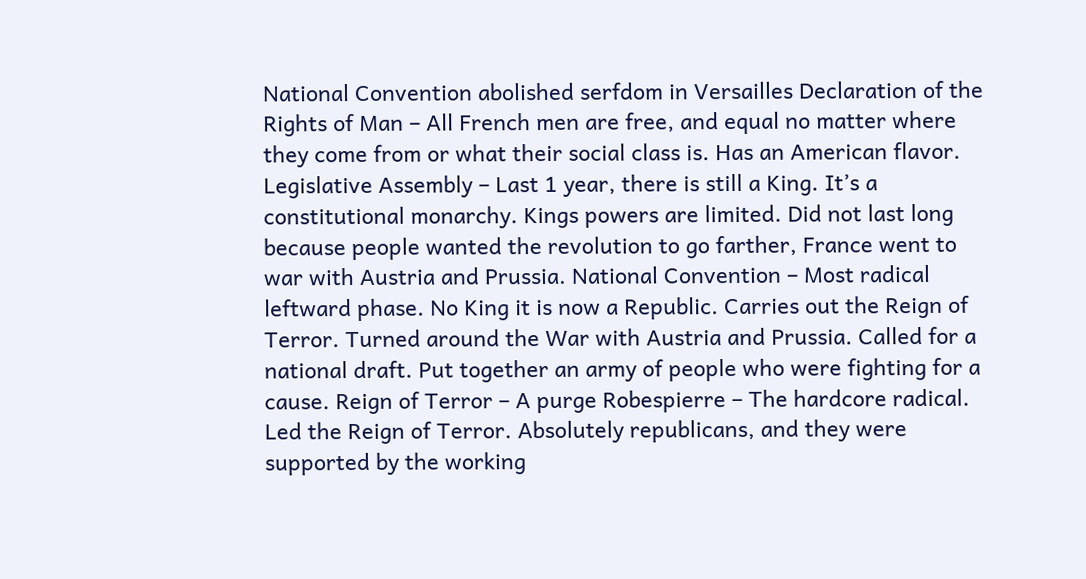National Convention abolished serfdom in Versailles Declaration of the Rights of Man – All French men are free, and equal no matter where they come from or what their social class is. Has an American flavor. Legislative Assembly – Last 1 year, there is still a King. It’s a constitutional monarchy. Kings powers are limited. Did not last long because people wanted the revolution to go farther, France went to war with Austria and Prussia. National Convention – Most radical leftward phase. No King it is now a Republic. Carries out the Reign of Terror. Turned around the War with Austria and Prussia. Called for a national draft. Put together an army of people who were fighting for a cause. Reign of Terror – A purge Robespierre – The hardcore radical. Led the Reign of Terror. Absolutely republicans, and they were supported by the working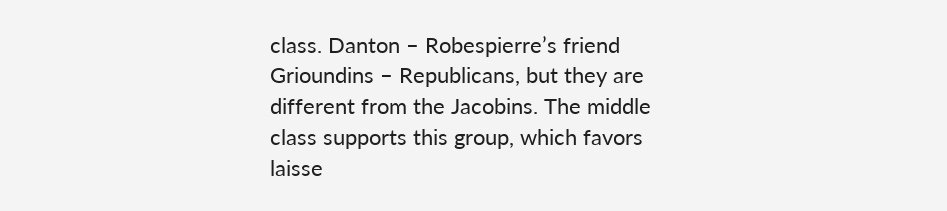class. Danton – Robespierre’s friend Grioundins – Republicans, but they are different from the Jacobins. The middle class supports this group, which favors laisse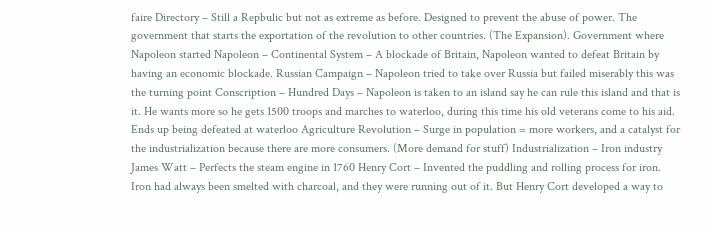faire Directory – Still a Repbulic but not as extreme as before. Designed to prevent the abuse of power. The government that starts the exportation of the revolution to other countries. (The Expansion). Government where Napoleon started Napoleon – Continental System – A blockade of Britain, Napoleon wanted to defeat Britain by having an economic blockade. Russian Campaign – Napoleon tried to take over Russia but failed miserably this was the turning point Conscription – Hundred Days – Napoleon is taken to an island say he can rule this island and that is it. He wants more so he gets 1500 troops and marches to waterloo, during this time his old veterans come to his aid. Ends up being defeated at waterloo Agriculture Revolution – Surge in population = more workers, and a catalyst for the industrialization because there are more consumers. (More demand for stuff) Industrialization – Iron industry James Watt – Perfects the steam engine in 1760 Henry Cort – Invented the puddling and rolling process for iron. Iron had always been smelted with charcoal, and they were running out of it. But Henry Cort developed a way to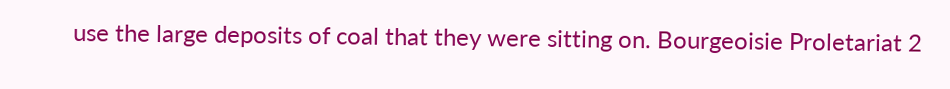use the large deposits of coal that they were sitting on. Bourgeoisie Proletariat 2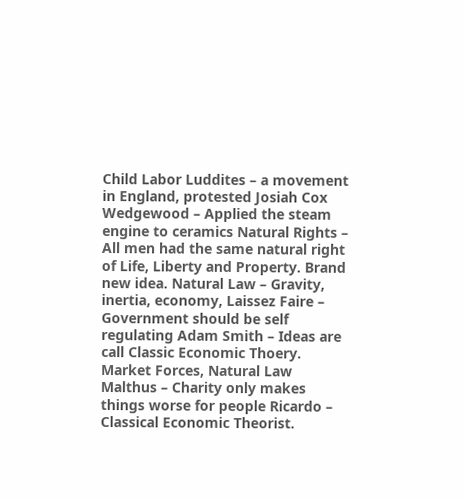Child Labor Luddites – a movement in England, protested Josiah Cox Wedgewood – Applied the steam engine to ceramics Natural Rights – All men had the same natural right of Life, Liberty and Property. Brand new idea. Natural Law – Gravity, inertia, economy, Laissez Faire – Government should be self regulating Adam Smith – Ideas are call Classic Economic Thoery. Market Forces, Natural Law Malthus – Charity only makes things worse for people Ricardo – Classical Economic Theorist.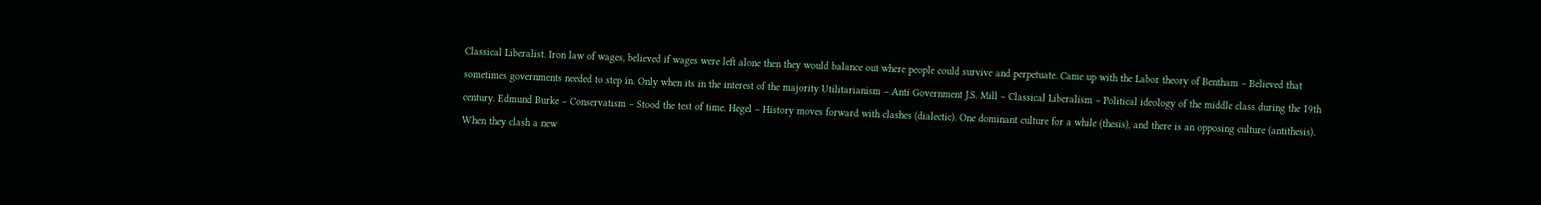Classical Liberalist. Iron law of wages, believed if wages were left alone then they would balance out where people could survive and perpetuate. Came up with the Labor theory of Bentham – Believed that sometimes governments needed to step in. Only when its in the interest of the majority Utilitarianism – Anti Government J.S. Mill – Classical Liberalism – Political ideology of the middle class during the 19th century. Edmund Burke – Conservatism – Stood the test of time. Hegel – History moves forward with clashes (dialectic). One dominant culture for a while (thesis), and there is an opposing culture (antithesis). When they clash a new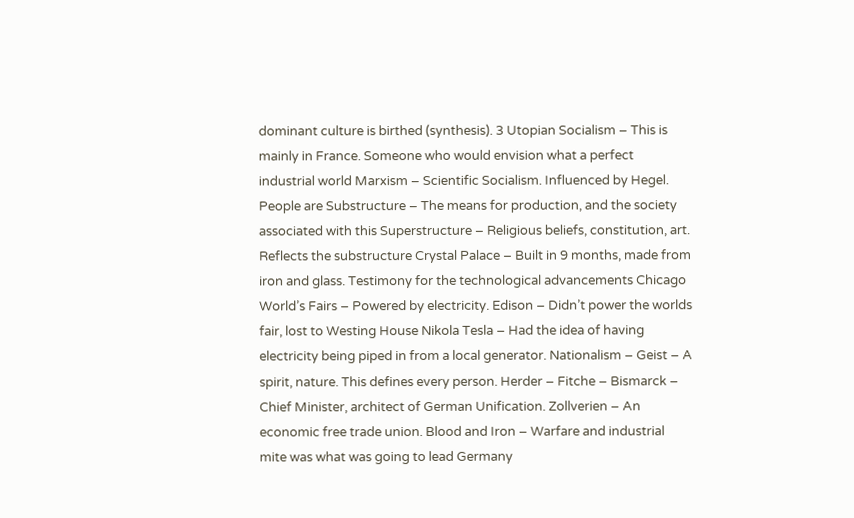dominant culture is birthed (synthesis). 3 Utopian Socialism – This is mainly in France. Someone who would envision what a perfect industrial world Marxism – Scientific Socialism. Influenced by Hegel. People are Substructure – The means for production, and the society associated with this Superstructure – Religious beliefs, constitution, art. Reflects the substructure Crystal Palace – Built in 9 months, made from iron and glass. Testimony for the technological advancements Chicago World’s Fairs – Powered by electricity. Edison – Didn’t power the worlds fair, lost to Westing House Nikola Tesla – Had the idea of having electricity being piped in from a local generator. Nationalism – Geist – A spirit, nature. This defines every person. Herder – Fitche – Bismarck – Chief Minister, architect of German Unification. Zollverien – An economic free trade union. Blood and Iron – Warfare and industrial mite was what was going to lead Germany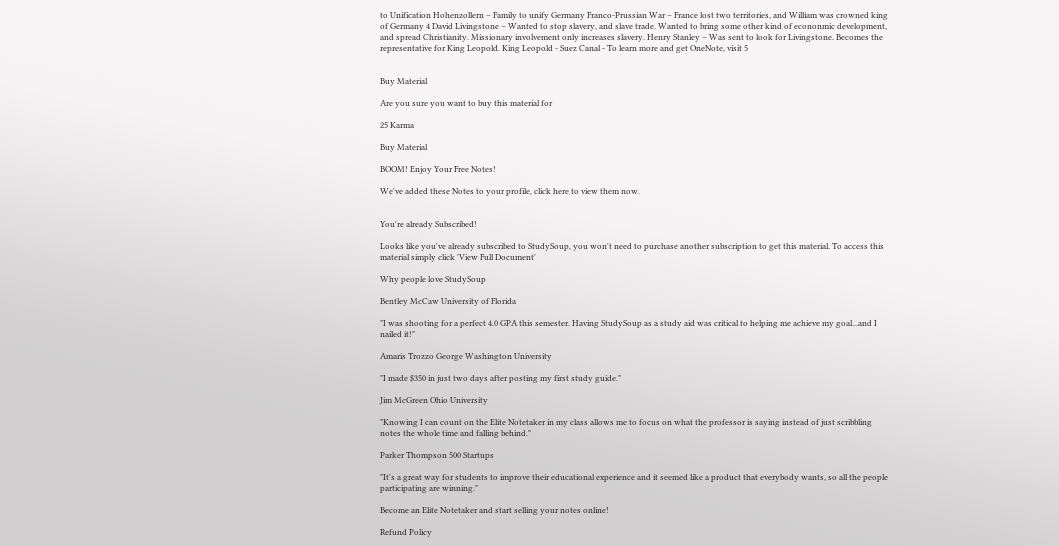to Unification Hohenzollern – Family to unify Germany Franco-Prussian War – France lost two territories, and William was crowned king of Germany 4 David Livingstone – Wanted to stop slavery, and slave trade. Wanted to bring some other kind of econonmic development, and spread Christianity. Missionary involvement only increases slavery. Henry Stanley – Was sent to look for Livingstone. Becomes the representative for King Leopold. King Leopold - Suez Canal - To learn more and get OneNote, visit 5


Buy Material

Are you sure you want to buy this material for

25 Karma

Buy Material

BOOM! Enjoy Your Free Notes!

We've added these Notes to your profile, click here to view them now.


You're already Subscribed!

Looks like you've already subscribed to StudySoup, you won't need to purchase another subscription to get this material. To access this material simply click 'View Full Document'

Why people love StudySoup

Bentley McCaw University of Florida

"I was shooting for a perfect 4.0 GPA this semester. Having StudySoup as a study aid was critical to helping me achieve my goal...and I nailed it!"

Amaris Trozzo George Washington University

"I made $350 in just two days after posting my first study guide."

Jim McGreen Ohio University

"Knowing I can count on the Elite Notetaker in my class allows me to focus on what the professor is saying instead of just scribbling notes the whole time and falling behind."

Parker Thompson 500 Startups

"It's a great way for students to improve their educational experience and it seemed like a product that everybody wants, so all the people participating are winning."

Become an Elite Notetaker and start selling your notes online!

Refund Policy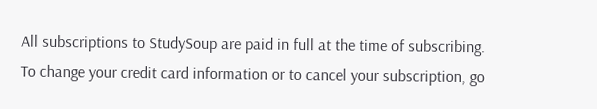All subscriptions to StudySoup are paid in full at the time of subscribing. To change your credit card information or to cancel your subscription, go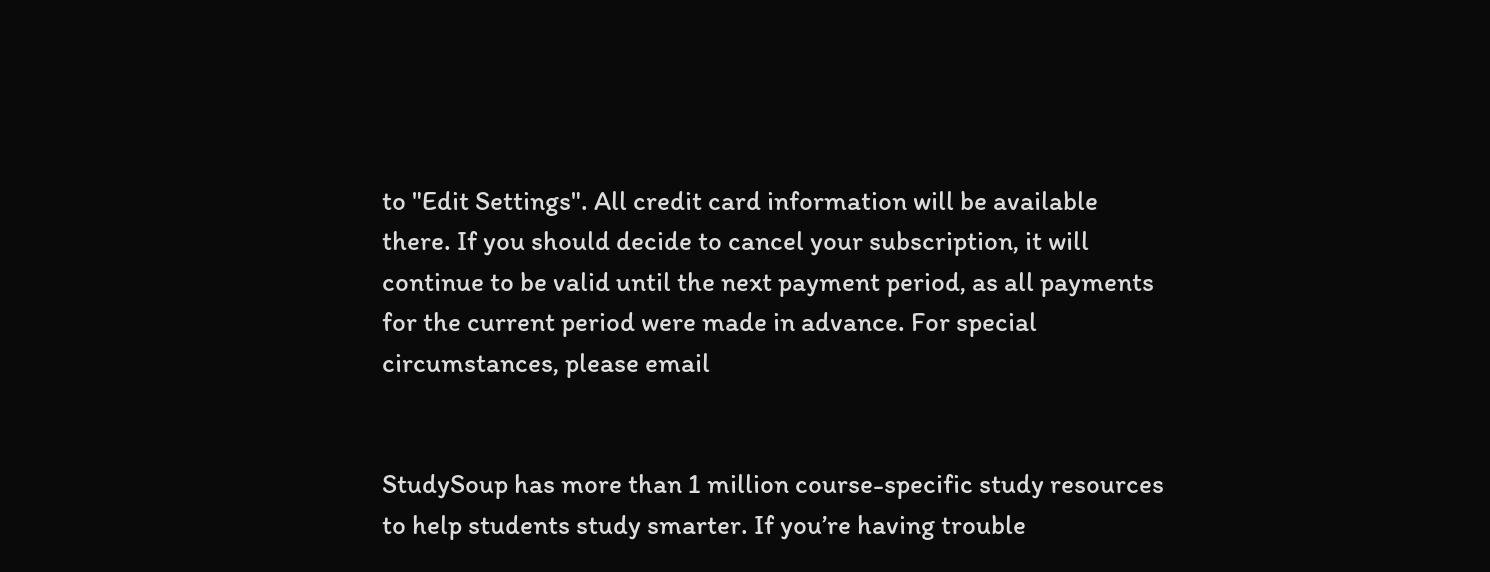to "Edit Settings". All credit card information will be available there. If you should decide to cancel your subscription, it will continue to be valid until the next payment period, as all payments for the current period were made in advance. For special circumstances, please email


StudySoup has more than 1 million course-specific study resources to help students study smarter. If you’re having trouble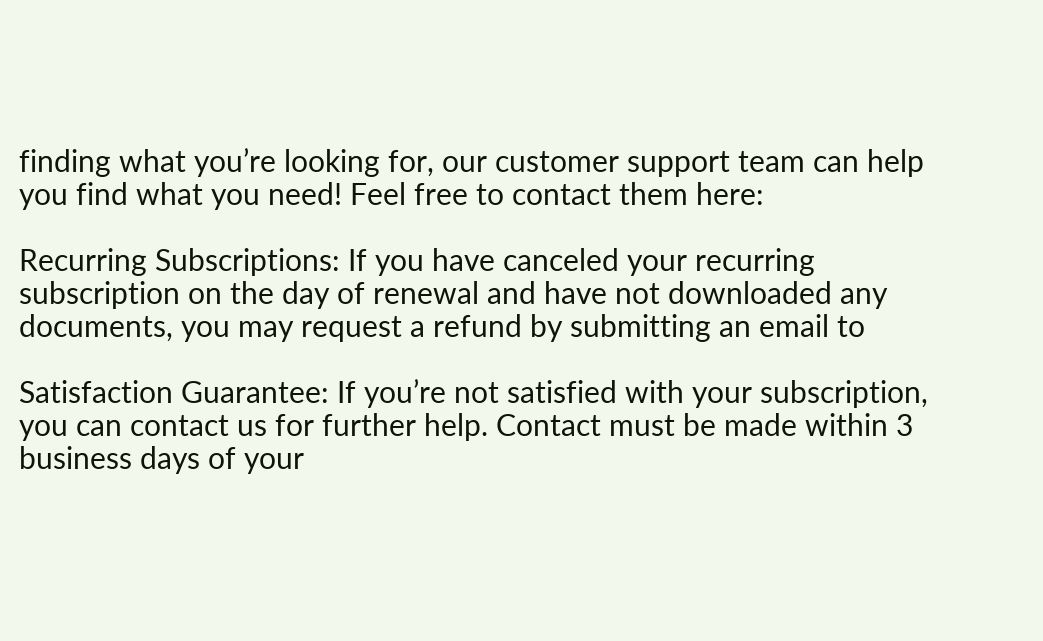finding what you’re looking for, our customer support team can help you find what you need! Feel free to contact them here:

Recurring Subscriptions: If you have canceled your recurring subscription on the day of renewal and have not downloaded any documents, you may request a refund by submitting an email to

Satisfaction Guarantee: If you’re not satisfied with your subscription, you can contact us for further help. Contact must be made within 3 business days of your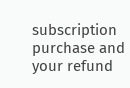subscription purchase and your refund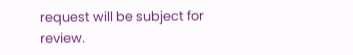request will be subject for review.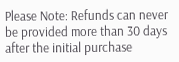Please Note: Refunds can never be provided more than 30 days after the initial purchase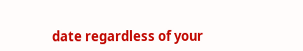date regardless of your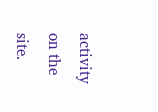activity on the site.